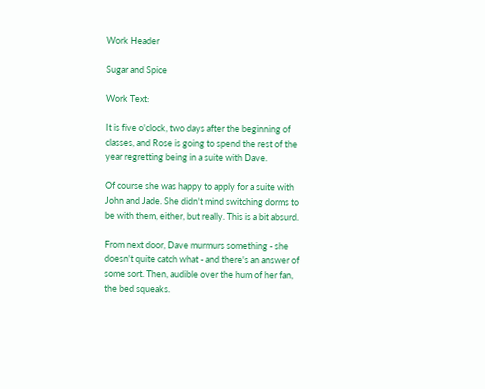Work Header

Sugar and Spice

Work Text:

It is five o'clock, two days after the beginning of classes, and Rose is going to spend the rest of the year regretting being in a suite with Dave.

Of course she was happy to apply for a suite with John and Jade. She didn't mind switching dorms to be with them, either, but really. This is a bit absurd.

From next door, Dave murmurs something - she doesn't quite catch what - and there's an answer of some sort. Then, audible over the hum of her fan, the bed squeaks.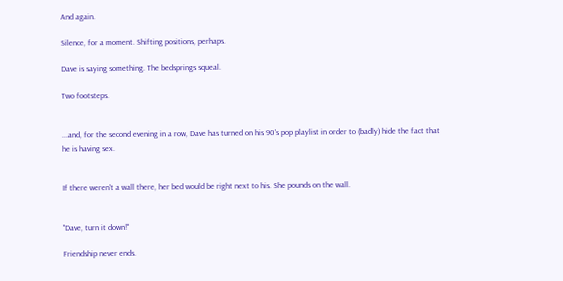And again.

Silence, for a moment. Shifting positions, perhaps.

Dave is saying something. The bedsprings squeal.

Two footsteps.


...and, for the second evening in a row, Dave has turned on his 90's pop playlist in order to (badly) hide the fact that he is having sex.


If there weren't a wall there, her bed would be right next to his. She pounds on the wall.


"Dave, turn it down!"

Friendship never ends.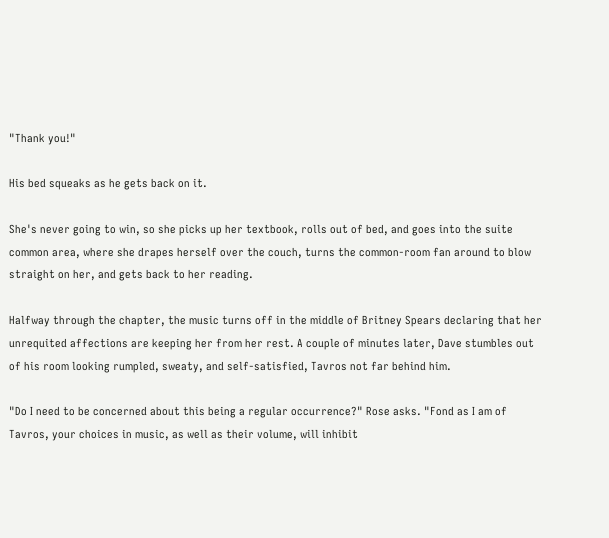"Thank you!"

His bed squeaks as he gets back on it.

She's never going to win, so she picks up her textbook, rolls out of bed, and goes into the suite common area, where she drapes herself over the couch, turns the common-room fan around to blow straight on her, and gets back to her reading.

Halfway through the chapter, the music turns off in the middle of Britney Spears declaring that her unrequited affections are keeping her from her rest. A couple of minutes later, Dave stumbles out of his room looking rumpled, sweaty, and self-satisfied, Tavros not far behind him.

"Do I need to be concerned about this being a regular occurrence?" Rose asks. "Fond as I am of Tavros, your choices in music, as well as their volume, will inhibit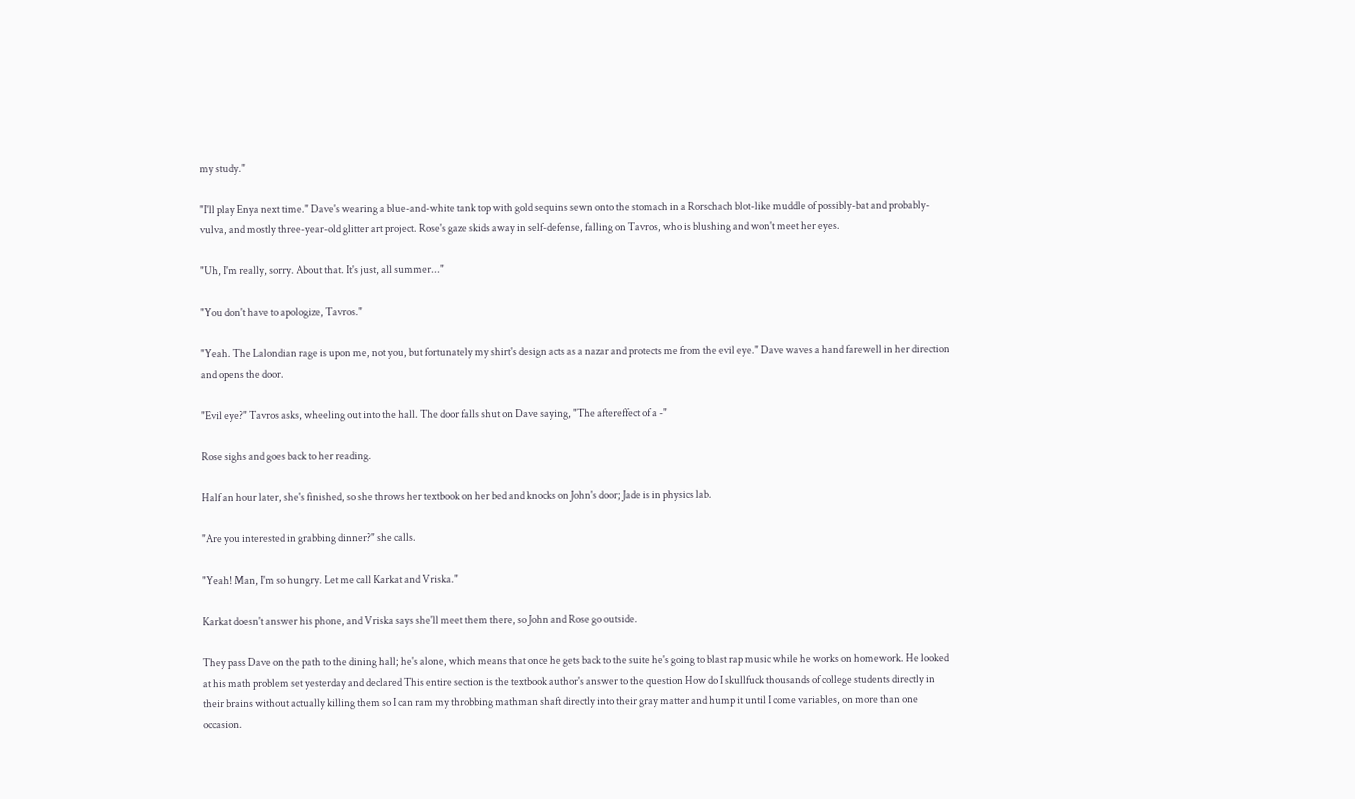my study."

"I'll play Enya next time." Dave's wearing a blue-and-white tank top with gold sequins sewn onto the stomach in a Rorschach blot-like muddle of possibly-bat and probably-vulva, and mostly three-year-old glitter art project. Rose's gaze skids away in self-defense, falling on Tavros, who is blushing and won't meet her eyes.

"Uh, I'm really, sorry. About that. It's just, all summer..."

"You don't have to apologize, Tavros."

"Yeah. The Lalondian rage is upon me, not you, but fortunately my shirt's design acts as a nazar and protects me from the evil eye." Dave waves a hand farewell in her direction and opens the door.

"Evil eye?" Tavros asks, wheeling out into the hall. The door falls shut on Dave saying, "The aftereffect of a -"

Rose sighs and goes back to her reading.

Half an hour later, she's finished, so she throws her textbook on her bed and knocks on John's door; Jade is in physics lab.

"Are you interested in grabbing dinner?" she calls.

"Yeah! Man, I'm so hungry. Let me call Karkat and Vriska."

Karkat doesn't answer his phone, and Vriska says she'll meet them there, so John and Rose go outside.

They pass Dave on the path to the dining hall; he's alone, which means that once he gets back to the suite he's going to blast rap music while he works on homework. He looked at his math problem set yesterday and declared This entire section is the textbook author's answer to the question How do I skullfuck thousands of college students directly in their brains without actually killing them so I can ram my throbbing mathman shaft directly into their gray matter and hump it until I come variables, on more than one occasion.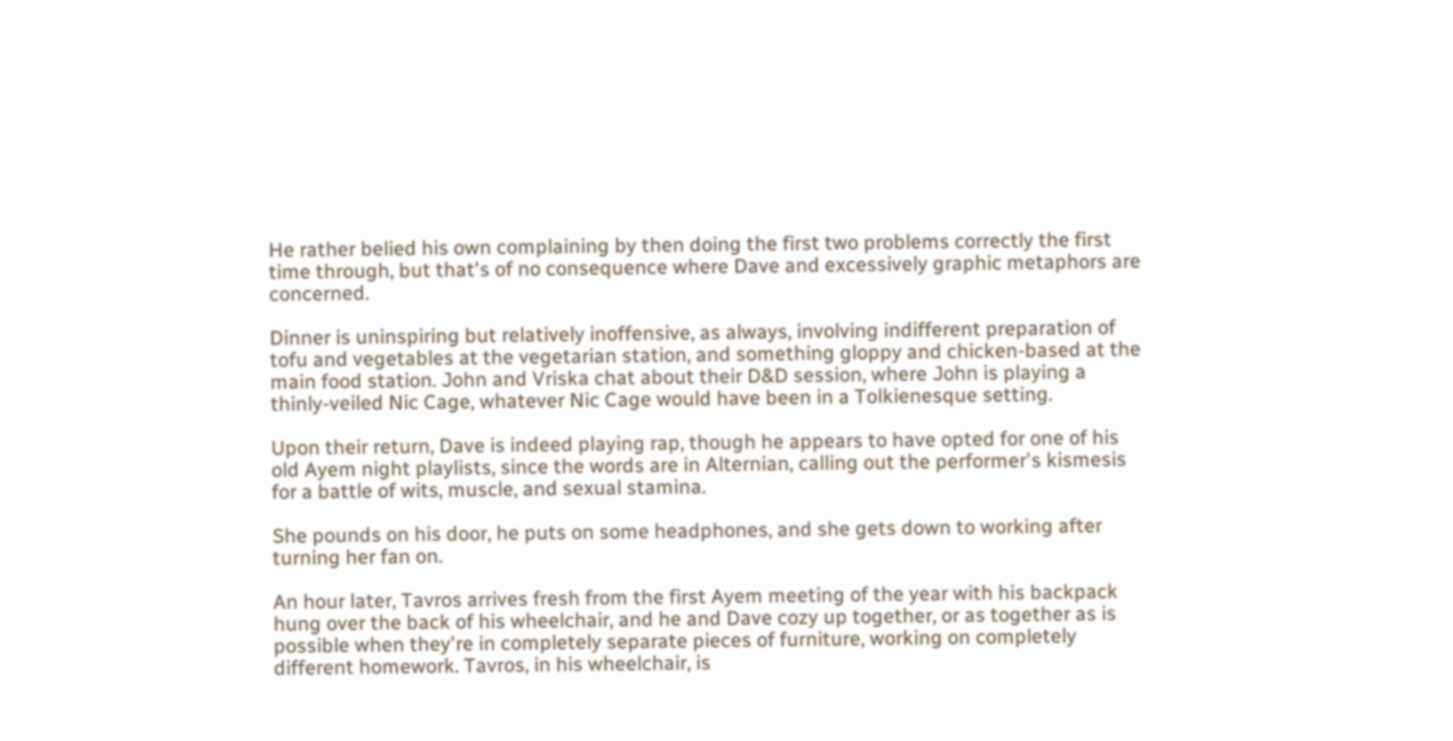He rather belied his own complaining by then doing the first two problems correctly the first time through, but that's of no consequence where Dave and excessively graphic metaphors are concerned.

Dinner is uninspiring but relatively inoffensive, as always, involving indifferent preparation of tofu and vegetables at the vegetarian station, and something gloppy and chicken-based at the main food station. John and Vriska chat about their D&D session, where John is playing a thinly-veiled Nic Cage, whatever Nic Cage would have been in a Tolkienesque setting.

Upon their return, Dave is indeed playing rap, though he appears to have opted for one of his old Ayem night playlists, since the words are in Alternian, calling out the performer's kismesis for a battle of wits, muscle, and sexual stamina.

She pounds on his door, he puts on some headphones, and she gets down to working after turning her fan on.

An hour later, Tavros arrives fresh from the first Ayem meeting of the year with his backpack hung over the back of his wheelchair, and he and Dave cozy up together, or as together as is possible when they're in completely separate pieces of furniture, working on completely different homework. Tavros, in his wheelchair, is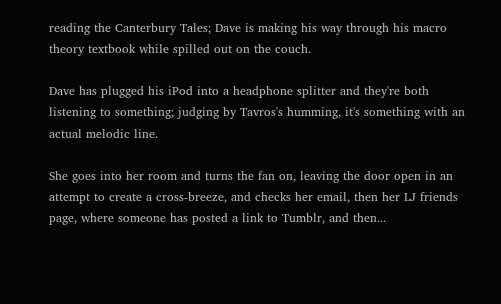reading the Canterbury Tales; Dave is making his way through his macro theory textbook while spilled out on the couch.

Dave has plugged his iPod into a headphone splitter and they're both listening to something; judging by Tavros's humming, it's something with an actual melodic line.

She goes into her room and turns the fan on, leaving the door open in an attempt to create a cross-breeze, and checks her email, then her LJ friends page, where someone has posted a link to Tumblr, and then...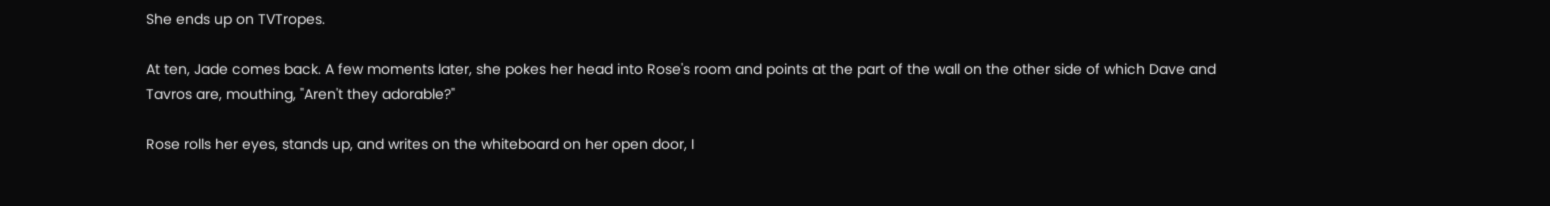She ends up on TVTropes.

At ten, Jade comes back. A few moments later, she pokes her head into Rose's room and points at the part of the wall on the other side of which Dave and Tavros are, mouthing, "Aren't they adorable?"

Rose rolls her eyes, stands up, and writes on the whiteboard on her open door, I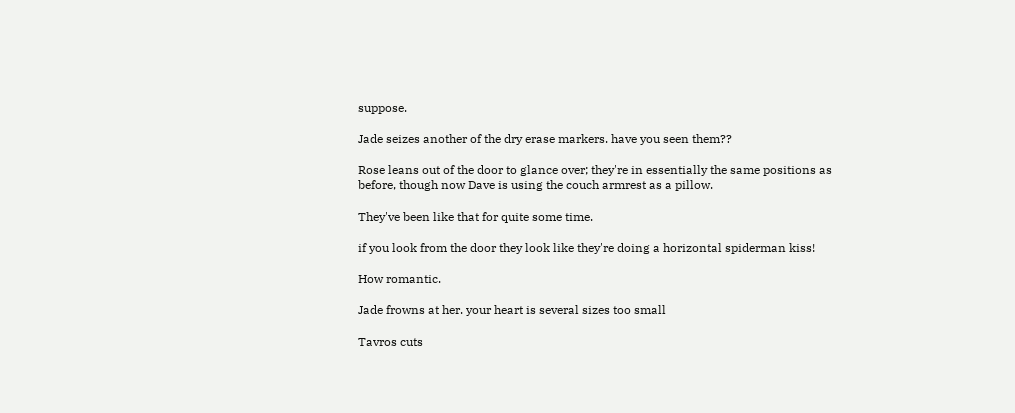suppose.

Jade seizes another of the dry erase markers. have you seen them??

Rose leans out of the door to glance over; they're in essentially the same positions as before, though now Dave is using the couch armrest as a pillow.

They've been like that for quite some time.

if you look from the door they look like they're doing a horizontal spiderman kiss!

How romantic.

Jade frowns at her. your heart is several sizes too small

Tavros cuts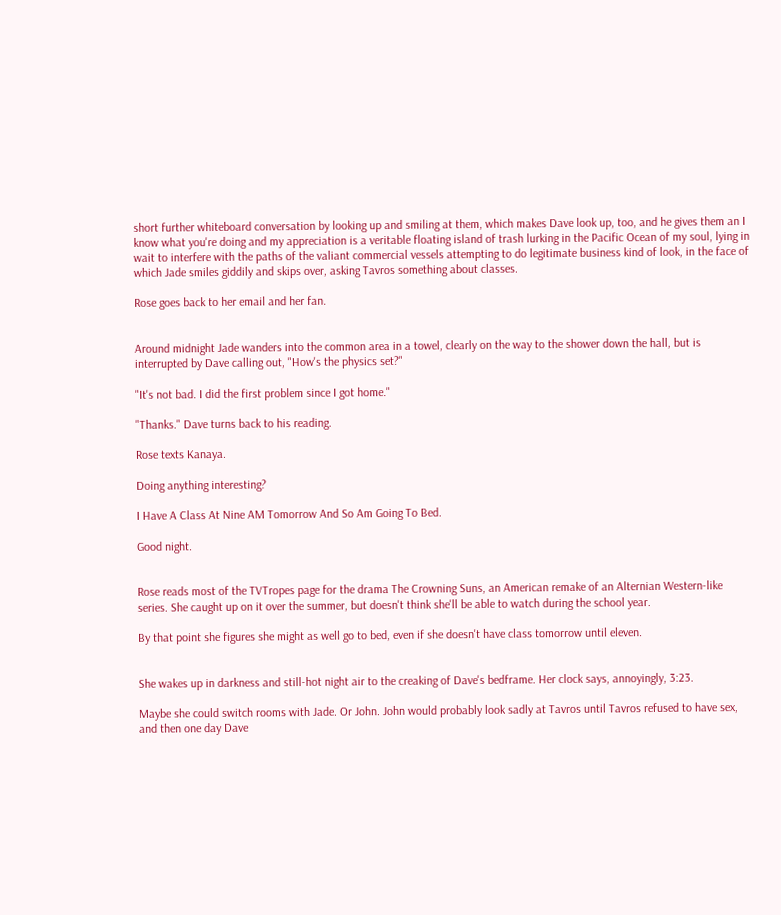short further whiteboard conversation by looking up and smiling at them, which makes Dave look up, too, and he gives them an I know what you're doing and my appreciation is a veritable floating island of trash lurking in the Pacific Ocean of my soul, lying in wait to interfere with the paths of the valiant commercial vessels attempting to do legitimate business kind of look, in the face of which Jade smiles giddily and skips over, asking Tavros something about classes.

Rose goes back to her email and her fan.


Around midnight Jade wanders into the common area in a towel, clearly on the way to the shower down the hall, but is interrupted by Dave calling out, "How's the physics set?"

"It's not bad. I did the first problem since I got home."

"Thanks." Dave turns back to his reading.

Rose texts Kanaya.

Doing anything interesting?

I Have A Class At Nine AM Tomorrow And So Am Going To Bed.

Good night.


Rose reads most of the TVTropes page for the drama The Crowning Suns, an American remake of an Alternian Western-like series. She caught up on it over the summer, but doesn't think she'll be able to watch during the school year.

By that point she figures she might as well go to bed, even if she doesn't have class tomorrow until eleven.


She wakes up in darkness and still-hot night air to the creaking of Dave's bedframe. Her clock says, annoyingly, 3:23.

Maybe she could switch rooms with Jade. Or John. John would probably look sadly at Tavros until Tavros refused to have sex, and then one day Dave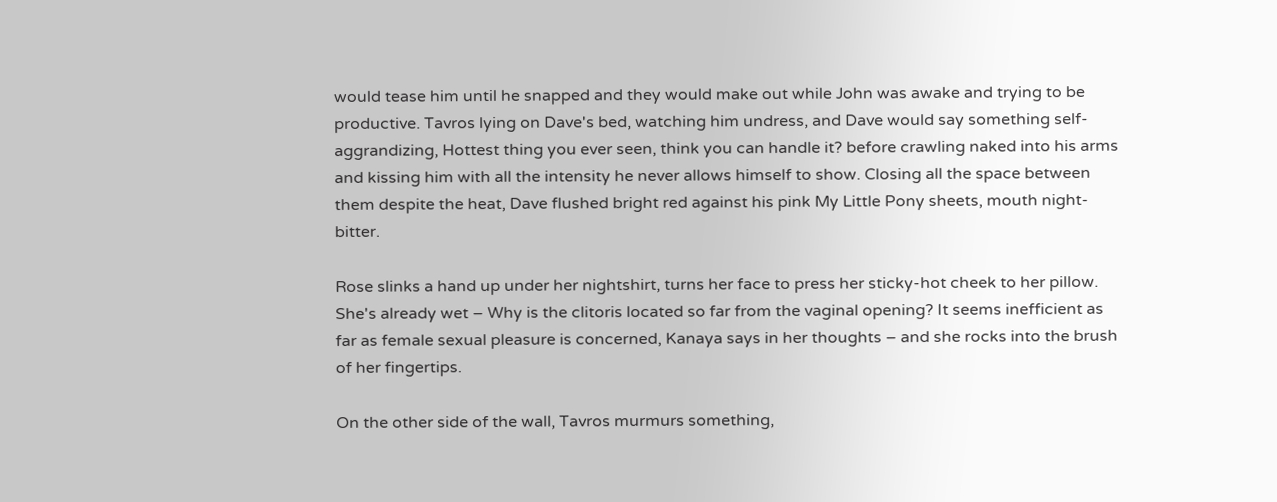would tease him until he snapped and they would make out while John was awake and trying to be productive. Tavros lying on Dave's bed, watching him undress, and Dave would say something self-aggrandizing, Hottest thing you ever seen, think you can handle it? before crawling naked into his arms and kissing him with all the intensity he never allows himself to show. Closing all the space between them despite the heat, Dave flushed bright red against his pink My Little Pony sheets, mouth night-bitter.

Rose slinks a hand up under her nightshirt, turns her face to press her sticky-hot cheek to her pillow. She's already wet – Why is the clitoris located so far from the vaginal opening? It seems inefficient as far as female sexual pleasure is concerned, Kanaya says in her thoughts – and she rocks into the brush of her fingertips.

On the other side of the wall, Tavros murmurs something,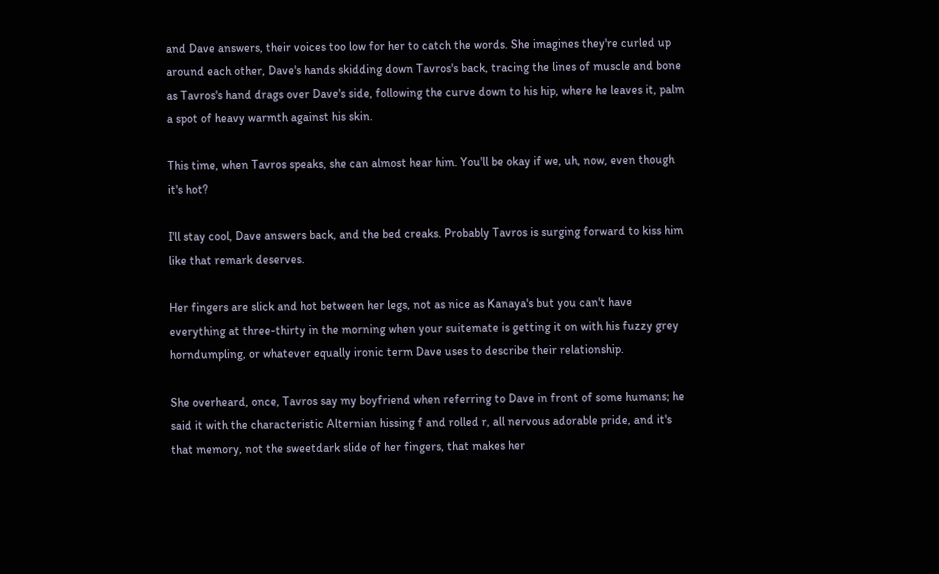and Dave answers, their voices too low for her to catch the words. She imagines they're curled up around each other, Dave's hands skidding down Tavros's back, tracing the lines of muscle and bone as Tavros's hand drags over Dave's side, following the curve down to his hip, where he leaves it, palm a spot of heavy warmth against his skin.

This time, when Tavros speaks, she can almost hear him. You'll be okay if we, uh, now, even though it's hot?

I'll stay cool, Dave answers back, and the bed creaks. Probably Tavros is surging forward to kiss him like that remark deserves.

Her fingers are slick and hot between her legs, not as nice as Kanaya's but you can't have everything at three-thirty in the morning when your suitemate is getting it on with his fuzzy grey horndumpling, or whatever equally ironic term Dave uses to describe their relationship.

She overheard, once, Tavros say my boyfriend when referring to Dave in front of some humans; he said it with the characteristic Alternian hissing f and rolled r, all nervous adorable pride, and it's that memory, not the sweetdark slide of her fingers, that makes her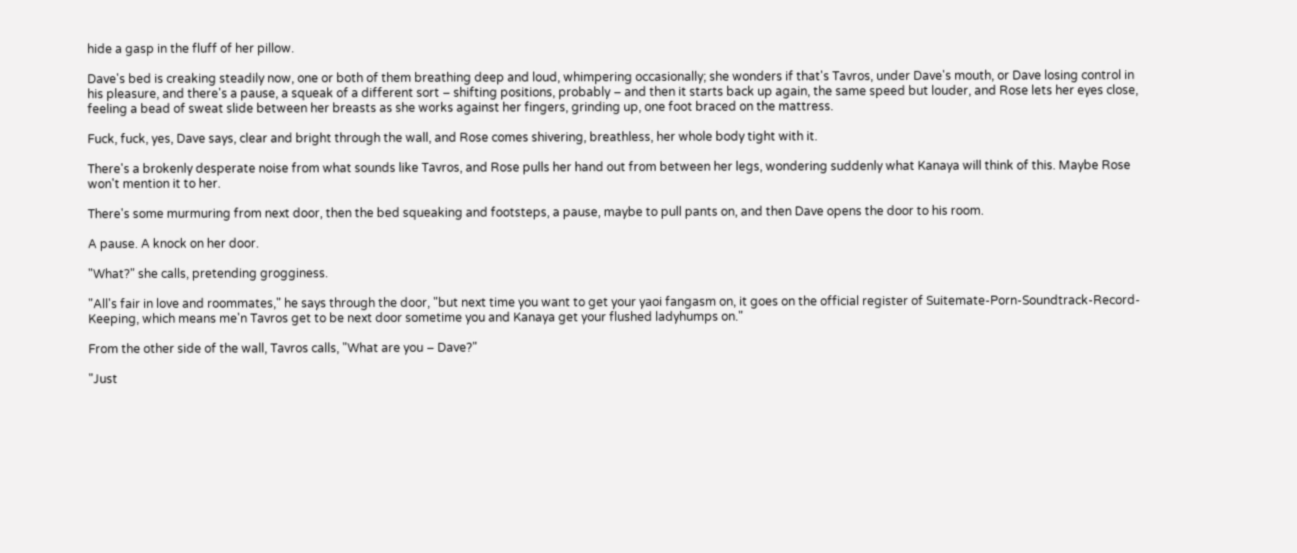hide a gasp in the fluff of her pillow.

Dave's bed is creaking steadily now, one or both of them breathing deep and loud, whimpering occasionally; she wonders if that's Tavros, under Dave's mouth, or Dave losing control in his pleasure, and there's a pause, a squeak of a different sort – shifting positions, probably – and then it starts back up again, the same speed but louder, and Rose lets her eyes close, feeling a bead of sweat slide between her breasts as she works against her fingers, grinding up, one foot braced on the mattress.

Fuck, fuck, yes, Dave says, clear and bright through the wall, and Rose comes shivering, breathless, her whole body tight with it.

There's a brokenly desperate noise from what sounds like Tavros, and Rose pulls her hand out from between her legs, wondering suddenly what Kanaya will think of this. Maybe Rose won't mention it to her.

There's some murmuring from next door, then the bed squeaking and footsteps, a pause, maybe to pull pants on, and then Dave opens the door to his room.

A pause. A knock on her door.

"What?" she calls, pretending grogginess.

"All's fair in love and roommates," he says through the door, "but next time you want to get your yaoi fangasm on, it goes on the official register of Suitemate-Porn-Soundtrack-Record-Keeping, which means me'n Tavros get to be next door sometime you and Kanaya get your flushed ladyhumps on."

From the other side of the wall, Tavros calls, "What are you – Dave?"

"Just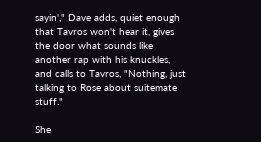sayin'," Dave adds, quiet enough that Tavros won't hear it, gives the door what sounds like another rap with his knuckles, and calls to Tavros, "Nothing, just talking to Rose about suitemate stuff."

She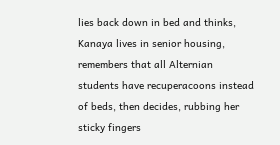lies back down in bed and thinks, Kanaya lives in senior housing, remembers that all Alternian students have recuperacoons instead of beds, then decides, rubbing her sticky fingers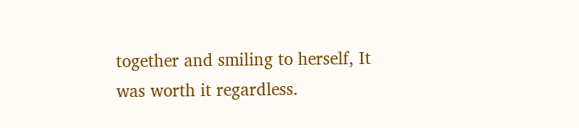together and smiling to herself, It was worth it regardless.